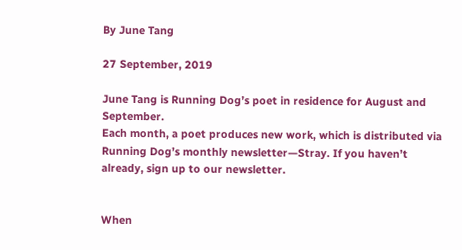By June Tang

27 September, 2019

June Tang is Running Dog’s poet in residence for August and September.
Each month, a poet produces new work, which is distributed via Running Dog’s monthly newsletter—Stray. If you haven’t already, sign up to our newsletter.


When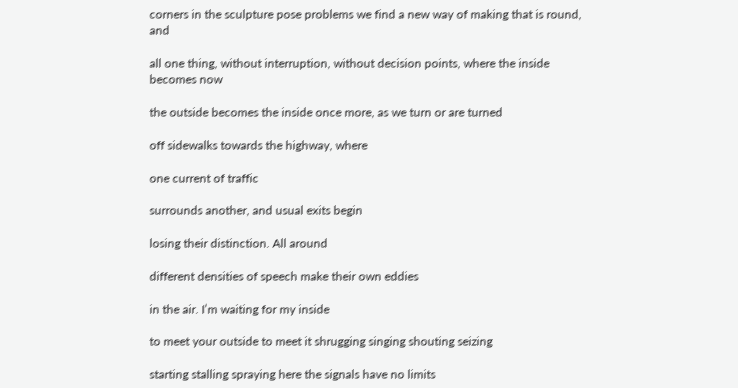corners in the sculpture pose problems we find a new way of making that is round, and

all one thing, without interruption, without decision points, where the inside becomes now

the outside becomes the inside once more, as we turn or are turned

off sidewalks towards the highway, where

one current of traffic

surrounds another, and usual exits begin

losing their distinction. All around

different densities of speech make their own eddies

in the air. I’m waiting for my inside

to meet your outside to meet it shrugging singing shouting seizing

starting stalling spraying here the signals have no limits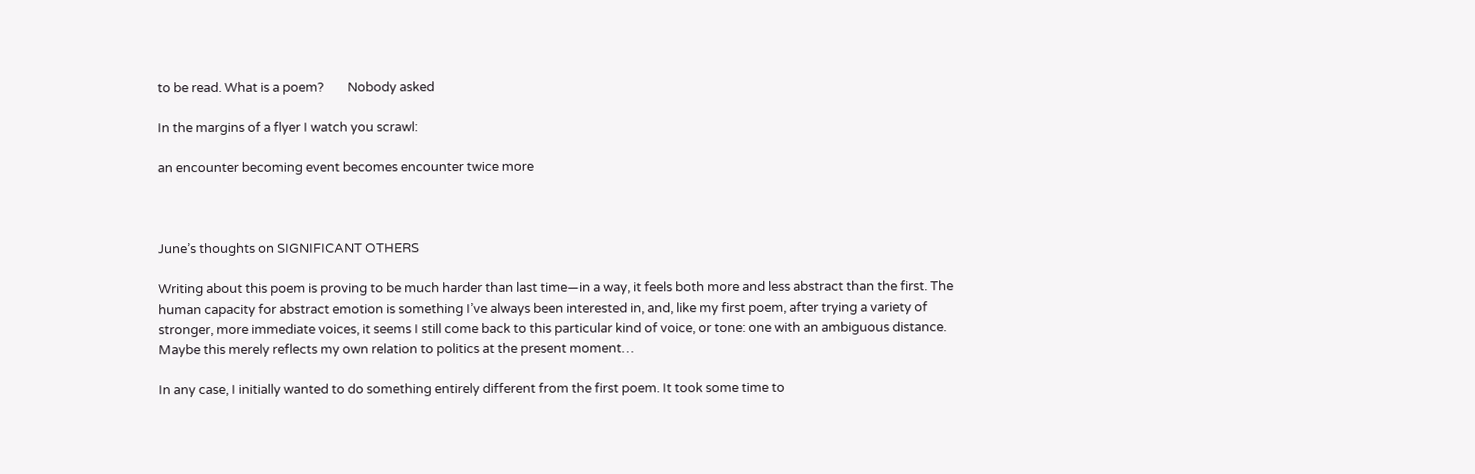to be read. What is a poem?        Nobody asked

In the margins of a flyer I watch you scrawl:

an encounter becoming event becomes encounter twice more



June’s thoughts on SIGNIFICANT OTHERS

Writing about this poem is proving to be much harder than last time—in a way, it feels both more and less abstract than the first. The human capacity for abstract emotion is something I’ve always been interested in, and, like my first poem, after trying a variety of stronger, more immediate voices, it seems I still come back to this particular kind of voice, or tone: one with an ambiguous distance. Maybe this merely reflects my own relation to politics at the present moment…

In any case, I initially wanted to do something entirely different from the first poem. It took some time to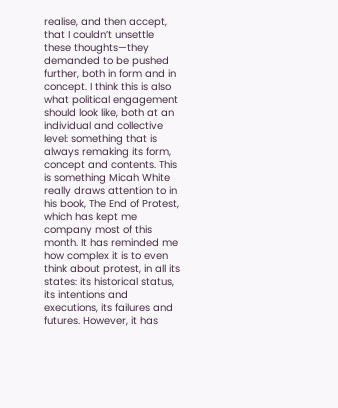realise, and then accept, that I couldn’t unsettle these thoughts—they demanded to be pushed further, both in form and in concept. I think this is also what political engagement should look like, both at an individual and collective level: something that is always remaking its form, concept and contents. This is something Micah White really draws attention to in his book, The End of Protest, which has kept me company most of this month. It has reminded me how complex it is to even think about protest, in all its states: its historical status, its intentions and executions, its failures and futures. However, it has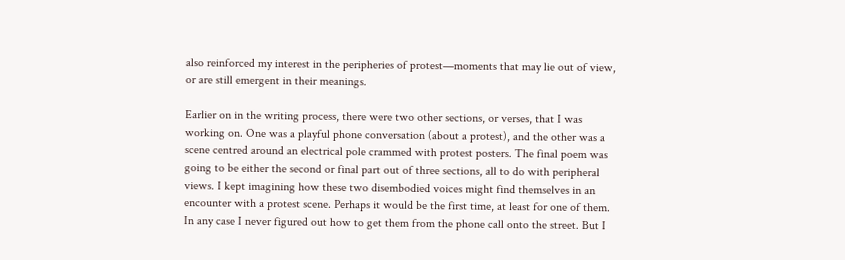also reinforced my interest in the peripheries of protest—moments that may lie out of view, or are still emergent in their meanings.

Earlier on in the writing process, there were two other sections, or verses, that I was working on. One was a playful phone conversation (about a protest), and the other was a scene centred around an electrical pole crammed with protest posters. The final poem was going to be either the second or final part out of three sections, all to do with peripheral views. I kept imagining how these two disembodied voices might find themselves in an encounter with a protest scene. Perhaps it would be the first time, at least for one of them. In any case I never figured out how to get them from the phone call onto the street. But I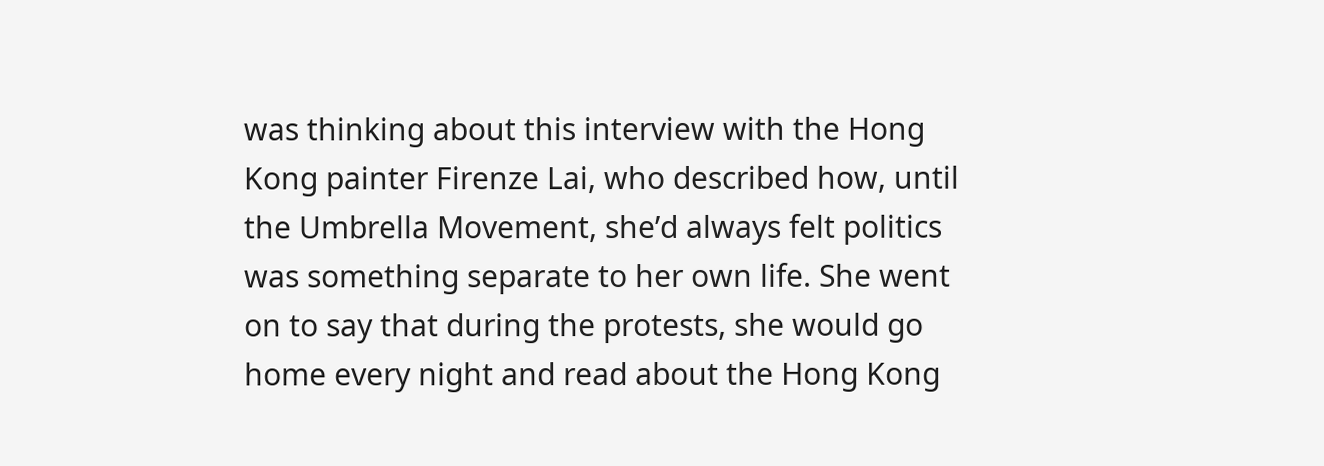was thinking about this interview with the Hong Kong painter Firenze Lai, who described how, until the Umbrella Movement, she’d always felt politics was something separate to her own life. She went on to say that during the protests, she would go home every night and read about the Hong Kong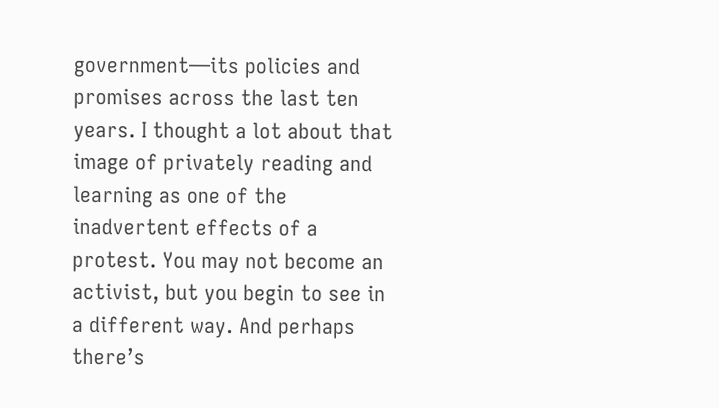government—its policies and promises across the last ten years. I thought a lot about that image of privately reading and learning as one of the inadvertent effects of a protest. You may not become an activist, but you begin to see in a different way. And perhaps there’s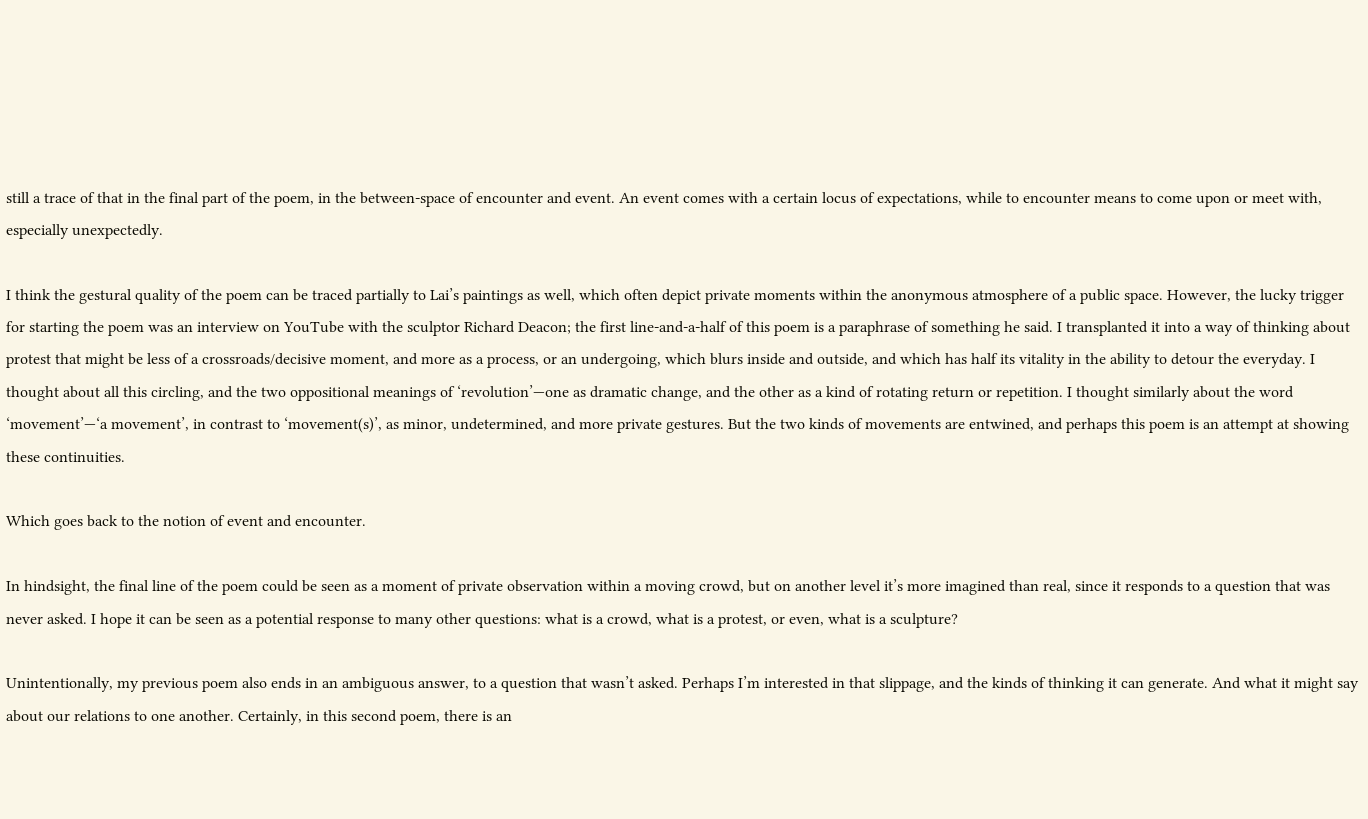still a trace of that in the final part of the poem, in the between-space of encounter and event. An event comes with a certain locus of expectations, while to encounter means to come upon or meet with, especially unexpectedly.

I think the gestural quality of the poem can be traced partially to Lai’s paintings as well, which often depict private moments within the anonymous atmosphere of a public space. However, the lucky trigger for starting the poem was an interview on YouTube with the sculptor Richard Deacon; the first line-and-a-half of this poem is a paraphrase of something he said. I transplanted it into a way of thinking about protest that might be less of a crossroads/decisive moment, and more as a process, or an undergoing, which blurs inside and outside, and which has half its vitality in the ability to detour the everyday. I thought about all this circling, and the two oppositional meanings of ‘revolution’—one as dramatic change, and the other as a kind of rotating return or repetition. I thought similarly about the word ‘movement’—‘a movement’, in contrast to ‘movement(s)’, as minor, undetermined, and more private gestures. But the two kinds of movements are entwined, and perhaps this poem is an attempt at showing these continuities.

Which goes back to the notion of event and encounter.

In hindsight, the final line of the poem could be seen as a moment of private observation within a moving crowd, but on another level it’s more imagined than real, since it responds to a question that was never asked. I hope it can be seen as a potential response to many other questions: what is a crowd, what is a protest, or even, what is a sculpture?

Unintentionally, my previous poem also ends in an ambiguous answer, to a question that wasn’t asked. Perhaps I’m interested in that slippage, and the kinds of thinking it can generate. And what it might say about our relations to one another. Certainly, in this second poem, there is an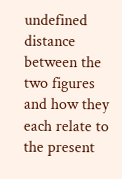undefined distance between the two figures and how they each relate to the present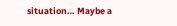situation… Maybe a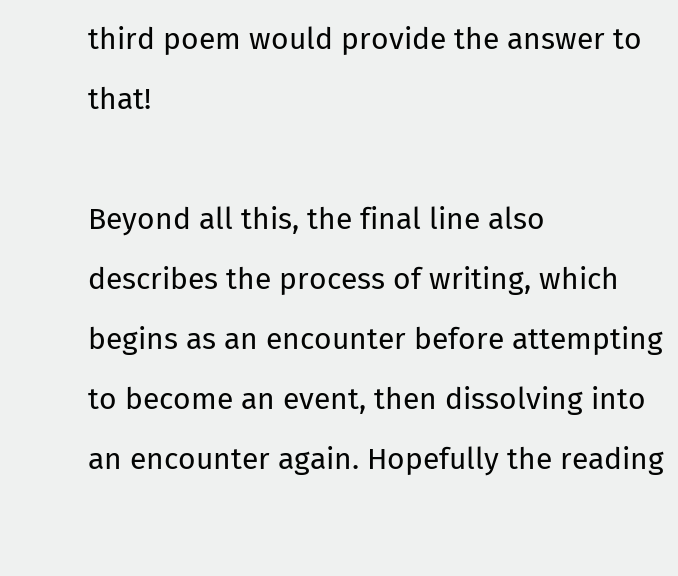third poem would provide the answer to that!

Beyond all this, the final line also describes the process of writing, which begins as an encounter before attempting to become an event, then dissolving into an encounter again. Hopefully the reading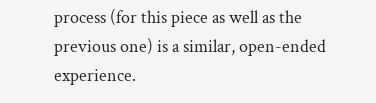process (for this piece as well as the previous one) is a similar, open-ended experience.